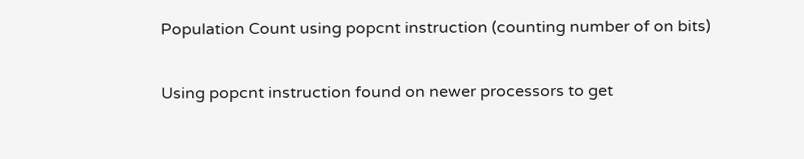Population Count using popcnt instruction (counting number of on bits)

Using popcnt instruction found on newer processors to get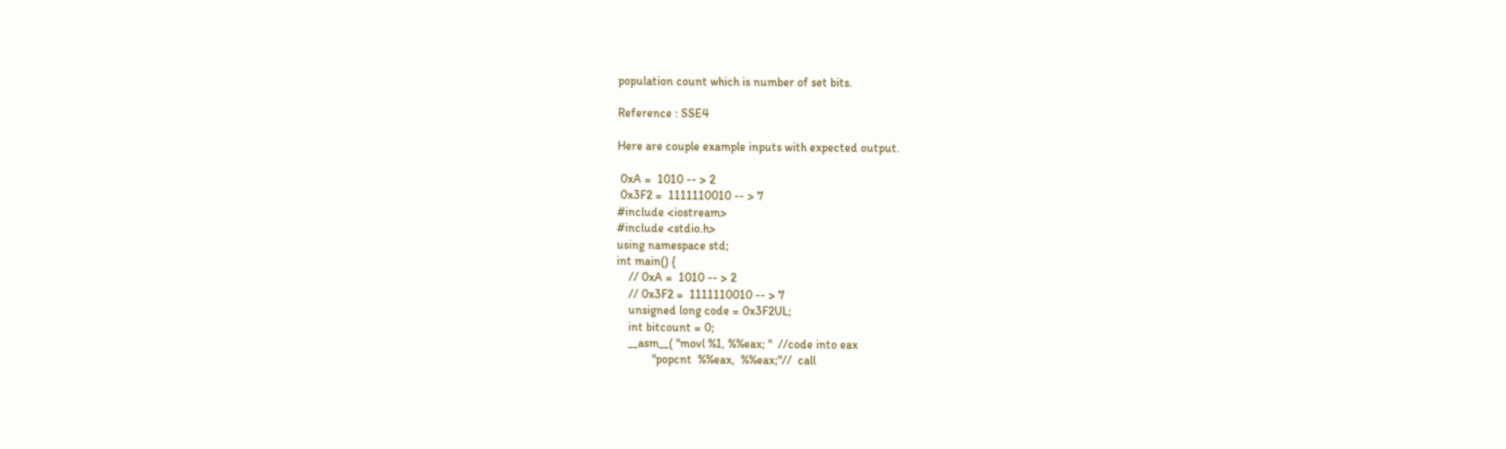population count which is number of set bits.

Reference : SSE4

Here are couple example inputs with expected output.

 0xA =  1010 -- > 2
 0x3F2 =  1111110010 -- > 7
#include <iostream>
#include <stdio.h>
using namespace std;
int main() {
    // 0xA =  1010 -- > 2
    // 0x3F2 =  1111110010 -- > 7
    unsigned long code = 0x3F2UL;
    int bitcount = 0;
    __asm__( "movl %1, %%eax; "  //code into eax
            "popcnt  %%eax,  %%eax;"//  call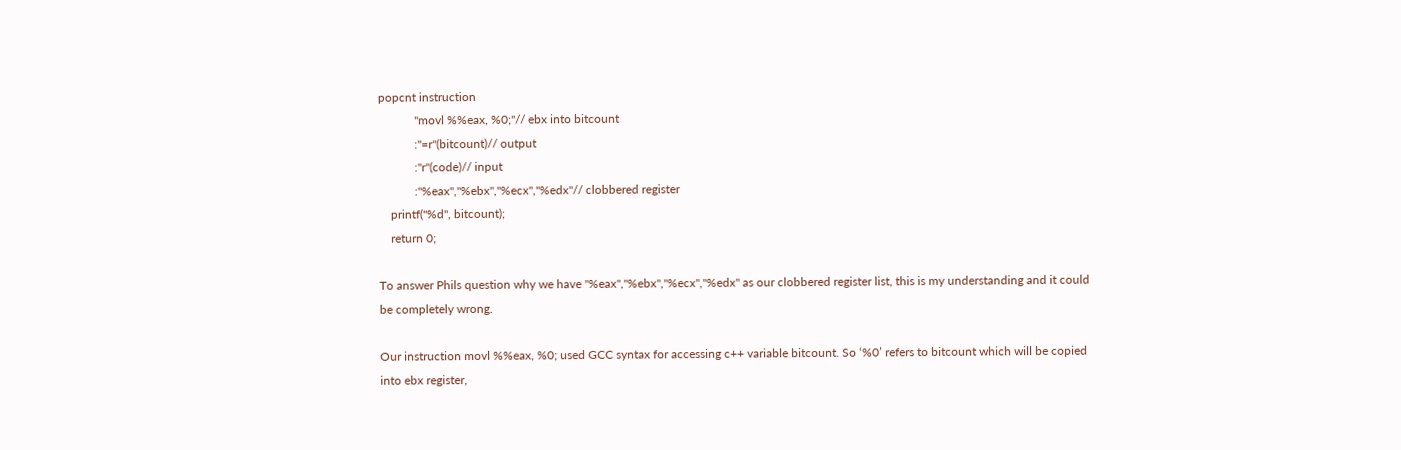popcnt instruction
            "movl %%eax, %0;"// ebx into bitcount
            :"=r"(bitcount)// output
            :"r"(code)// input
            :"%eax","%ebx","%ecx","%edx"// clobbered register
    printf("%d", bitcount);
    return 0;

To answer Phils question why we have "%eax","%ebx","%ecx","%edx" as our clobbered register list, this is my understanding and it could be completely wrong.

Our instruction movl %%eax, %0; used GCC syntax for accessing c++ variable bitcount. So ‘%0’ refers to bitcount which will be copied into ebx register,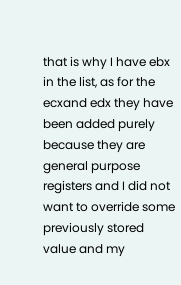that is why I have ebx in the list, as for the ecxand edx they have been added purely because they are general purpose registers and I did not want to override some previously stored value and my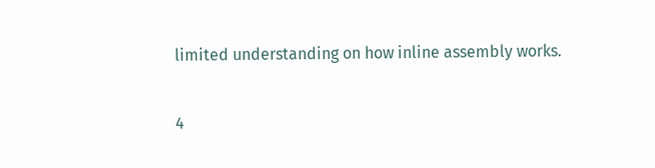limited understanding on how inline assembly works.

4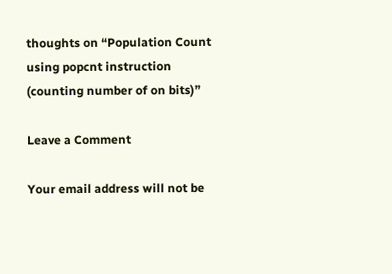thoughts on “Population Count using popcnt instruction (counting number of on bits)”

Leave a Comment

Your email address will not be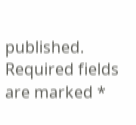published. Required fields are marked *